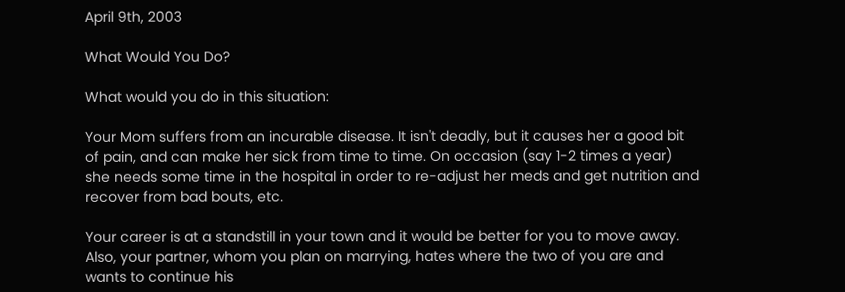April 9th, 2003

What Would You Do?

What would you do in this situation:

Your Mom suffers from an incurable disease. It isn't deadly, but it causes her a good bit of pain, and can make her sick from time to time. On occasion (say 1-2 times a year) she needs some time in the hospital in order to re-adjust her meds and get nutrition and recover from bad bouts, etc.

Your career is at a standstill in your town and it would be better for you to move away. Also, your partner, whom you plan on marrying, hates where the two of you are and wants to continue his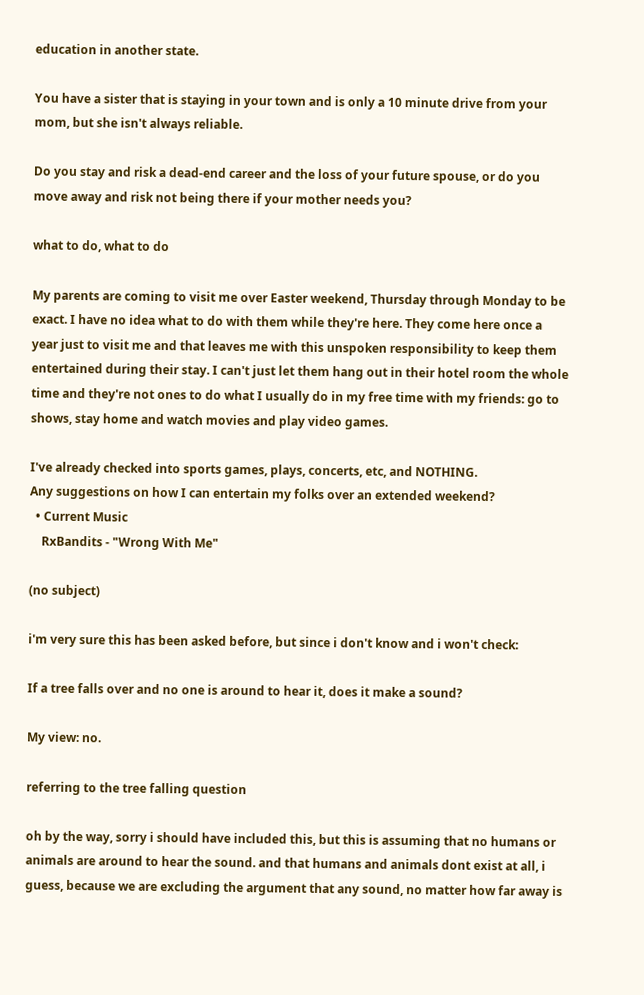education in another state.

You have a sister that is staying in your town and is only a 10 minute drive from your mom, but she isn't always reliable.

Do you stay and risk a dead-end career and the loss of your future spouse, or do you move away and risk not being there if your mother needs you?

what to do, what to do

My parents are coming to visit me over Easter weekend, Thursday through Monday to be exact. I have no idea what to do with them while they're here. They come here once a year just to visit me and that leaves me with this unspoken responsibility to keep them entertained during their stay. I can't just let them hang out in their hotel room the whole time and they're not ones to do what I usually do in my free time with my friends: go to shows, stay home and watch movies and play video games.

I've already checked into sports games, plays, concerts, etc, and NOTHING.
Any suggestions on how I can entertain my folks over an extended weekend?
  • Current Music
    RxBandits - "Wrong With Me"

(no subject)

i'm very sure this has been asked before, but since i don't know and i won't check:

If a tree falls over and no one is around to hear it, does it make a sound?

My view: no.

referring to the tree falling question

oh by the way, sorry i should have included this, but this is assuming that no humans or animals are around to hear the sound. and that humans and animals dont exist at all, i guess, because we are excluding the argument that any sound, no matter how far away is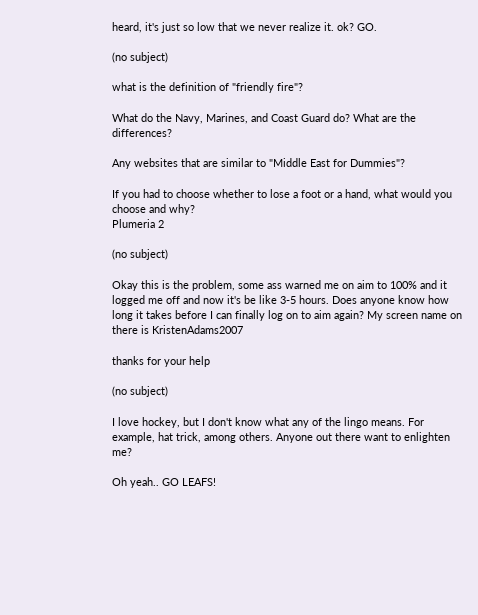heard, it's just so low that we never realize it. ok? GO.

(no subject)

what is the definition of "friendly fire"?

What do the Navy, Marines, and Coast Guard do? What are the differences?

Any websites that are similar to "Middle East for Dummies"?

If you had to choose whether to lose a foot or a hand, what would you choose and why?
Plumeria 2

(no subject)

Okay this is the problem, some ass warned me on aim to 100% and it logged me off and now it's be like 3-5 hours. Does anyone know how long it takes before I can finally log on to aim again? My screen name on there is KristenAdams2007

thanks for your help

(no subject)

I love hockey, but I don't know what any of the lingo means. For example, hat trick, among others. Anyone out there want to enlighten me?

Oh yeah.. GO LEAFS!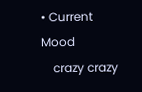• Current Mood
    crazy crazy